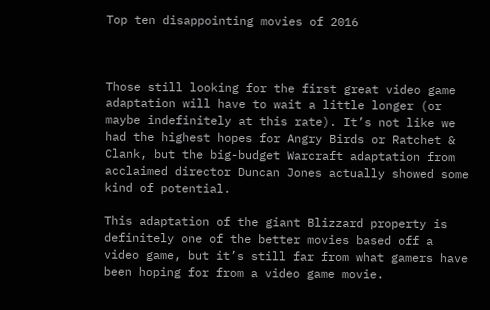Top ten disappointing movies of 2016



Those still looking for the first great video game adaptation will have to wait a little longer (or maybe indefinitely at this rate). It’s not like we had the highest hopes for Angry Birds or Ratchet & Clank, but the big-budget Warcraft adaptation from acclaimed director Duncan Jones actually showed some kind of potential.

This adaptation of the giant Blizzard property is definitely one of the better movies based off a video game, but it’s still far from what gamers have been hoping for from a video game movie.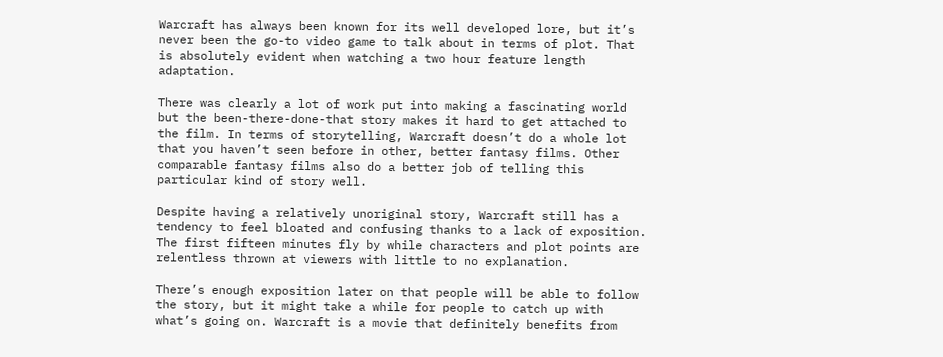Warcraft has always been known for its well developed lore, but it’s never been the go-to video game to talk about in terms of plot. That is absolutely evident when watching a two hour feature length adaptation.

There was clearly a lot of work put into making a fascinating world but the been-there-done-that story makes it hard to get attached to the film. In terms of storytelling, Warcraft doesn’t do a whole lot that you haven’t seen before in other, better fantasy films. Other comparable fantasy films also do a better job of telling this particular kind of story well.

Despite having a relatively unoriginal story, Warcraft still has a tendency to feel bloated and confusing thanks to a lack of exposition. The first fifteen minutes fly by while characters and plot points are relentless thrown at viewers with little to no explanation.

There’s enough exposition later on that people will be able to follow the story, but it might take a while for people to catch up with what’s going on. Warcraft is a movie that definitely benefits from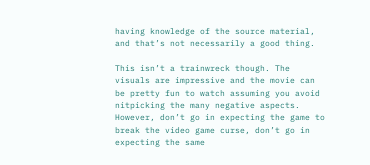having knowledge of the source material, and that’s not necessarily a good thing.

This isn’t a trainwreck though. The visuals are impressive and the movie can be pretty fun to watch assuming you avoid nitpicking the many negative aspects. However, don’t go in expecting the game to break the video game curse, don’t go in expecting the same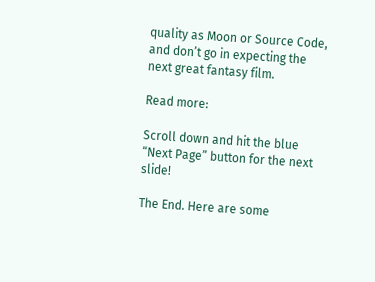quality as Moon or Source Code, and don’t go in expecting the next great fantasy film.

Read more:

Scroll down and hit the blue “Next Page” button for the next slide!

The End. Here are some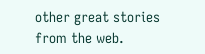other great stories from the web.